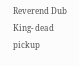Reverend Dub King- dead pickup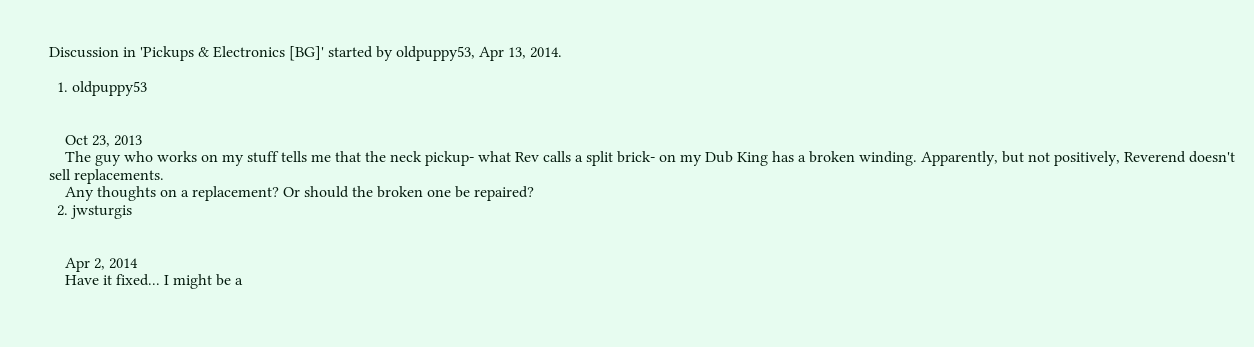Discussion in 'Pickups & Electronics [BG]' started by oldpuppy53, Apr 13, 2014.

  1. oldpuppy53


    Oct 23, 2013
    The guy who works on my stuff tells me that the neck pickup- what Rev calls a split brick- on my Dub King has a broken winding. Apparently, but not positively, Reverend doesn't sell replacements.
    Any thoughts on a replacement? Or should the broken one be repaired?
  2. jwsturgis


    Apr 2, 2014
    Have it fixed... I might be a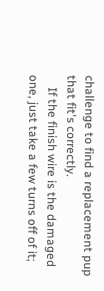challenge to find a replacement pup that fit's correctly.
    If the finish wire is the damaged one, just take a few turns off of it;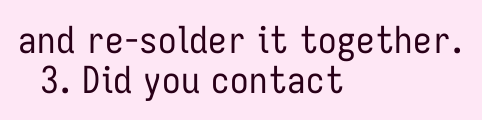and re-solder it together.
  3. Did you contact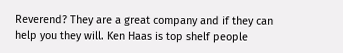Reverend? They are a great company and if they can help you they will. Ken Haas is top shelf people